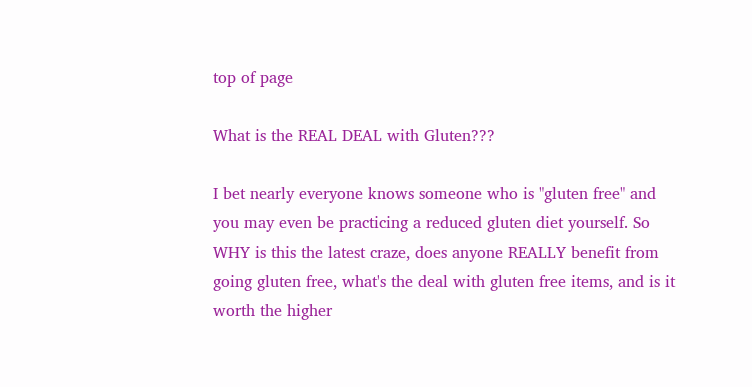top of page

What is the REAL DEAL with Gluten???

I bet nearly everyone knows someone who is "gluten free" and you may even be practicing a reduced gluten diet yourself. So WHY is this the latest craze, does anyone REALLY benefit from going gluten free, what's the deal with gluten free items, and is it worth the higher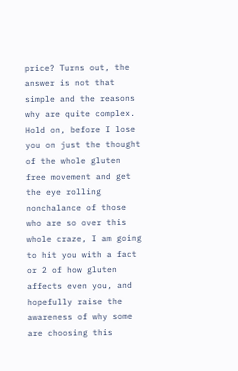price? Turns out, the answer is not that simple and the reasons why are quite complex. Hold on, before I lose you on just the thought of the whole gluten free movement and get the eye rolling nonchalance of those who are so over this whole craze, I am going to hit you with a fact or 2 of how gluten affects even you, and hopefully raise the awareness of why some are choosing this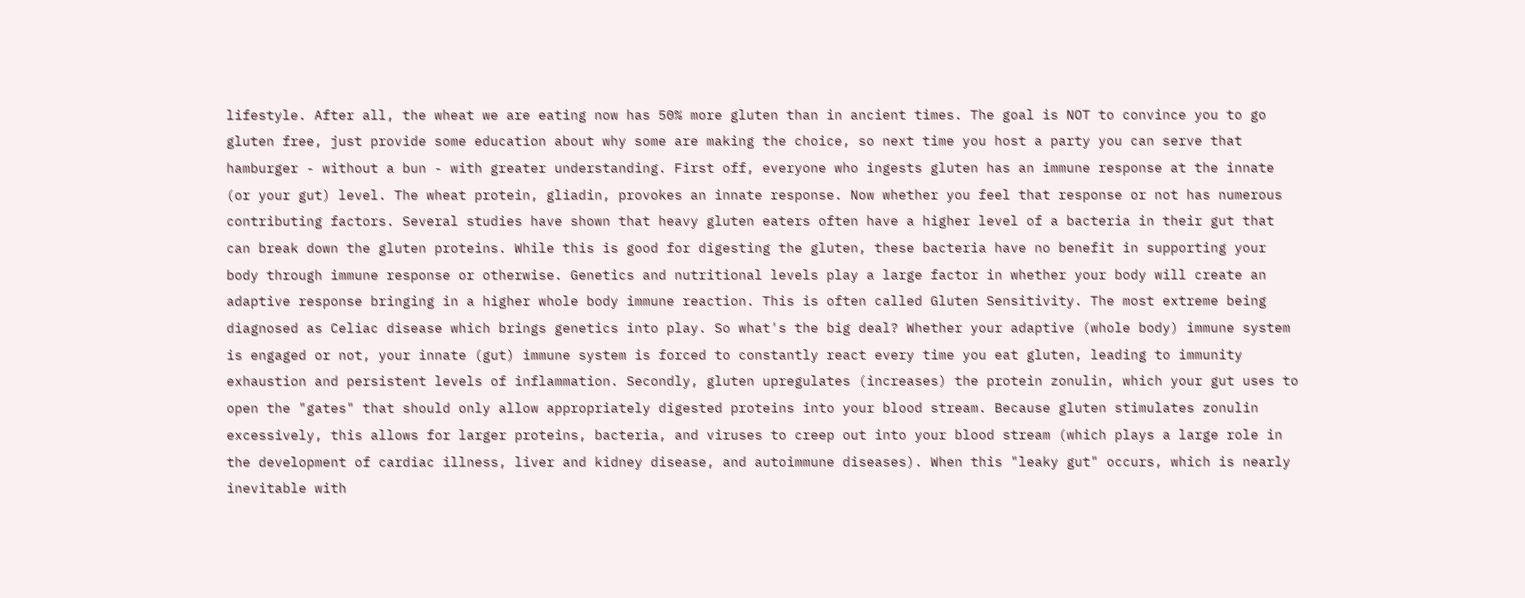lifestyle. After all, the wheat we are eating now has 50% more gluten than in ancient times. The goal is NOT to convince you to go gluten free, just provide some education about why some are making the choice, so next time you host a party you can serve that hamburger - without a bun - with greater understanding. First off, everyone who ingests gluten has an immune response at the innate (or your gut) level. The wheat protein, gliadin, provokes an innate response. Now whether you feel that response or not has numerous contributing factors. Several studies have shown that heavy gluten eaters often have a higher level of a bacteria in their gut that can break down the gluten proteins. While this is good for digesting the gluten, these bacteria have no benefit in supporting your body through immune response or otherwise. Genetics and nutritional levels play a large factor in whether your body will create an adaptive response bringing in a higher whole body immune reaction. This is often called Gluten Sensitivity. The most extreme being diagnosed as Celiac disease which brings genetics into play. So what's the big deal? Whether your adaptive (whole body) immune system is engaged or not, your innate (gut) immune system is forced to constantly react every time you eat gluten, leading to immunity exhaustion and persistent levels of inflammation. Secondly, gluten upregulates (increases) the protein zonulin, which your gut uses to open the "gates" that should only allow appropriately digested proteins into your blood stream. Because gluten stimulates zonulin excessively, this allows for larger proteins, bacteria, and viruses to creep out into your blood stream (which plays a large role in the development of cardiac illness, liver and kidney disease, and autoimmune diseases). When this "leaky gut" occurs, which is nearly inevitable with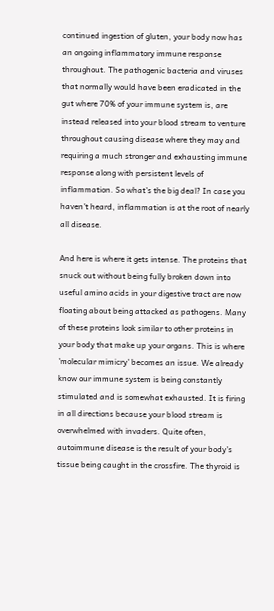continued ingestion of gluten, your body now has an ongoing inflammatory immune response throughout. The pathogenic bacteria and viruses that normally would have been eradicated in the gut where 70% of your immune system is, are instead released into your blood stream to venture throughout causing disease where they may and requiring a much stronger and exhausting immune response along with persistent levels of inflammation. So what's the big deal? In case you haven't heard, inflammation is at the root of nearly all disease.

And here is where it gets intense. The proteins that snuck out without being fully broken down into useful amino acids in your digestive tract are now floating about being attacked as pathogens. Many of these proteins look similar to other proteins in your body that make up your organs. This is where 'molecular mimicry' becomes an issue. We already know our immune system is being constantly stimulated and is somewhat exhausted. It is firing in all directions because your blood stream is overwhelmed with invaders. Quite often, autoimmune disease is the result of your body's tissue being caught in the crossfire. The thyroid is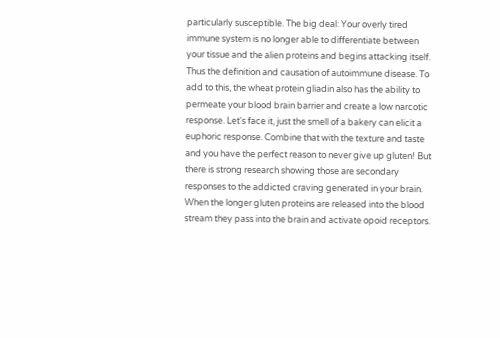particularly susceptible. The big deal: Your overly tired immune system is no longer able to differentiate between your tissue and the alien proteins and begins attacking itself. Thus the definition and causation of autoimmune disease. To add to this, the wheat protein gliadin also has the ability to permeate your blood brain barrier and create a low narcotic response. Let's face it, just the smell of a bakery can elicit a euphoric response. Combine that with the texture and taste and you have the perfect reason to never give up gluten! But there is strong research showing those are secondary responses to the addicted craving generated in your brain. When the longer gluten proteins are released into the blood stream they pass into the brain and activate opoid receptors.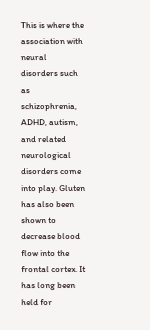This is where the association with neural disorders such as schizophrenia, ADHD, autism, and related neurological disorders come into play. Gluten has also been shown to decrease blood flow into the frontal cortex. It has long been held for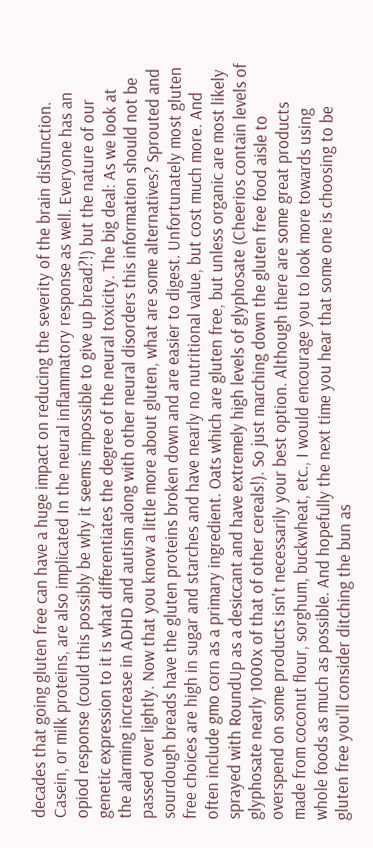decades that going gluten free can have a huge impact on reducing the severity of the brain disfunction. Casein, or milk proteins, are also implicated In the neural inflammatory response as well. Everyone has an opiod response (could this possibly be why it seems impossible to give up bread?!) but the nature of our genetic expression to it is what differentiates the degree of the neural toxicity. The big deal: As we look at the alarming increase in ADHD and autism along with other neural disorders this information should not be passed over lightly. Now that you know a little more about gluten, what are some alternatives? Sprouted and sourdough breads have the gluten proteins broken down and are easier to digest. Unfortunately most gluten free choices are high in sugar and starches and have nearly no nutritional value, but cost much more. And often include gmo corn as a primary ingredient. Oats which are gluten free, but unless organic are most likely sprayed with RoundUp as a desiccant and have extremely high levels of glyphosate (Cheerios contain levels of glyphosate nearly 1000x of that of other cereals!). So just marching down the gluten free food aisle to overspend on some products isn't necessarily your best option. Although there are some great products made from coconut flour, sorghum, buckwheat, etc., I would encourage you to look more towards using whole foods as much as possible. And hopefully the next time you hear that some one is choosing to be gluten free you'll consider ditching the bun as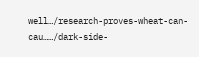well…/research-proves-wheat-can-cau……/dark-side-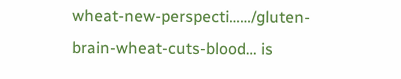wheat-new-perspecti……/gluten-brain-wheat-cuts-blood… is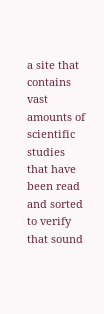a site that contains vast amounts of scientific studies that have been read and sorted to verify that sound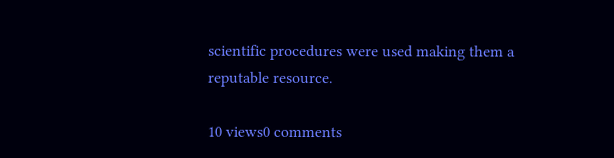scientific procedures were used making them a reputable resource.

10 views0 comments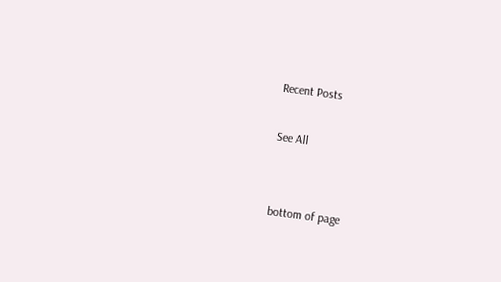Recent Posts

See All


bottom of page